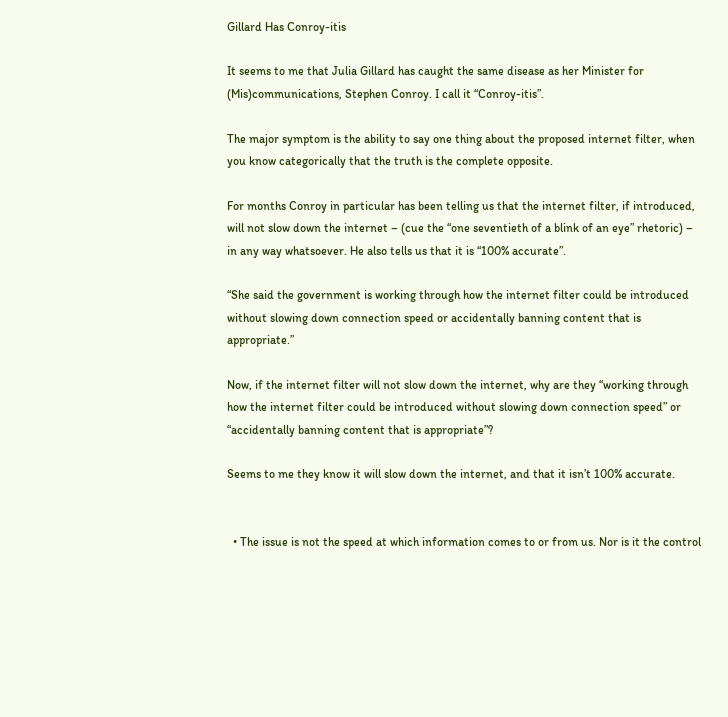Gillard Has Conroy-itis

It seems to me that Julia Gillard has caught the same disease as her Minister for (Mis)communications, Stephen Conroy. I call it “Conroy-itis”.

The major symptom is the ability to say one thing about the proposed internet filter, when you know categorically that the truth is the complete opposite.

For months Conroy in particular has been telling us that the internet filter, if introduced, will not slow down the internet – (cue the “one seventieth of a blink of an eye” rhetoric) – in any way whatsoever. He also tells us that it is “100% accurate”.

“She said the government is working through how the internet filter could be introduced without slowing down connection speed or accidentally banning content that is appropriate.”

Now, if the internet filter will not slow down the internet, why are they “working through how the internet filter could be introduced without slowing down connection speed” or “accidentally banning content that is appropriate”?

Seems to me they know it will slow down the internet, and that it isn’t 100% accurate.


  • The issue is not the speed at which information comes to or from us. Nor is it the control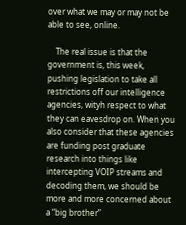over what we may or may not be able to see, online.

    The real issue is that the government is, this week, pushing legislation to take all restrictions off our intelligence agencies, wityh respect to what they can eavesdrop on. When you also consider that these agencies are funding post graduate research into things like intercepting VOIP streams and decoding them, we should be more and more concerned about a “big brother”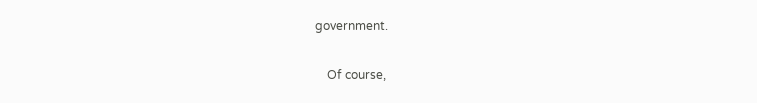government.

    Of course,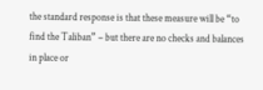the standard response is that these measure will be “to find the Taliban” – but there are no checks and balances in place or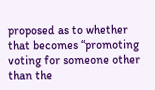proposed as to whether that becomes “promoting voting for someone other than the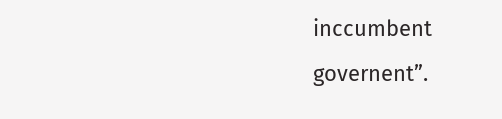inccumbent governent”.